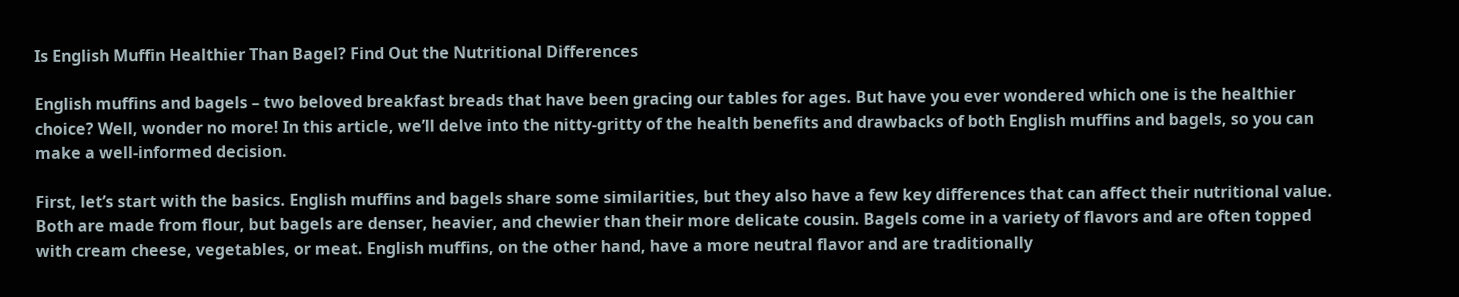Is English Muffin Healthier Than Bagel? Find Out the Nutritional Differences

English muffins and bagels – two beloved breakfast breads that have been gracing our tables for ages. But have you ever wondered which one is the healthier choice? Well, wonder no more! In this article, we’ll delve into the nitty-gritty of the health benefits and drawbacks of both English muffins and bagels, so you can make a well-informed decision.

First, let’s start with the basics. English muffins and bagels share some similarities, but they also have a few key differences that can affect their nutritional value. Both are made from flour, but bagels are denser, heavier, and chewier than their more delicate cousin. Bagels come in a variety of flavors and are often topped with cream cheese, vegetables, or meat. English muffins, on the other hand, have a more neutral flavor and are traditionally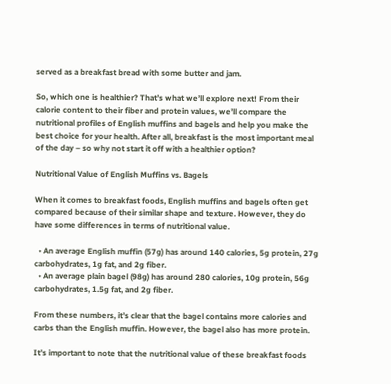served as a breakfast bread with some butter and jam.

So, which one is healthier? That’s what we’ll explore next! From their calorie content to their fiber and protein values, we’ll compare the nutritional profiles of English muffins and bagels and help you make the best choice for your health. After all, breakfast is the most important meal of the day – so why not start it off with a healthier option?

Nutritional Value of English Muffins vs. Bagels

When it comes to breakfast foods, English muffins and bagels often get compared because of their similar shape and texture. However, they do have some differences in terms of nutritional value.

  • An average English muffin (57g) has around 140 calories, 5g protein, 27g carbohydrates, 1g fat, and 2g fiber.
  • An average plain bagel (98g) has around 280 calories, 10g protein, 56g carbohydrates, 1.5g fat, and 2g fiber.

From these numbers, it’s clear that the bagel contains more calories and carbs than the English muffin. However, the bagel also has more protein.

It’s important to note that the nutritional value of these breakfast foods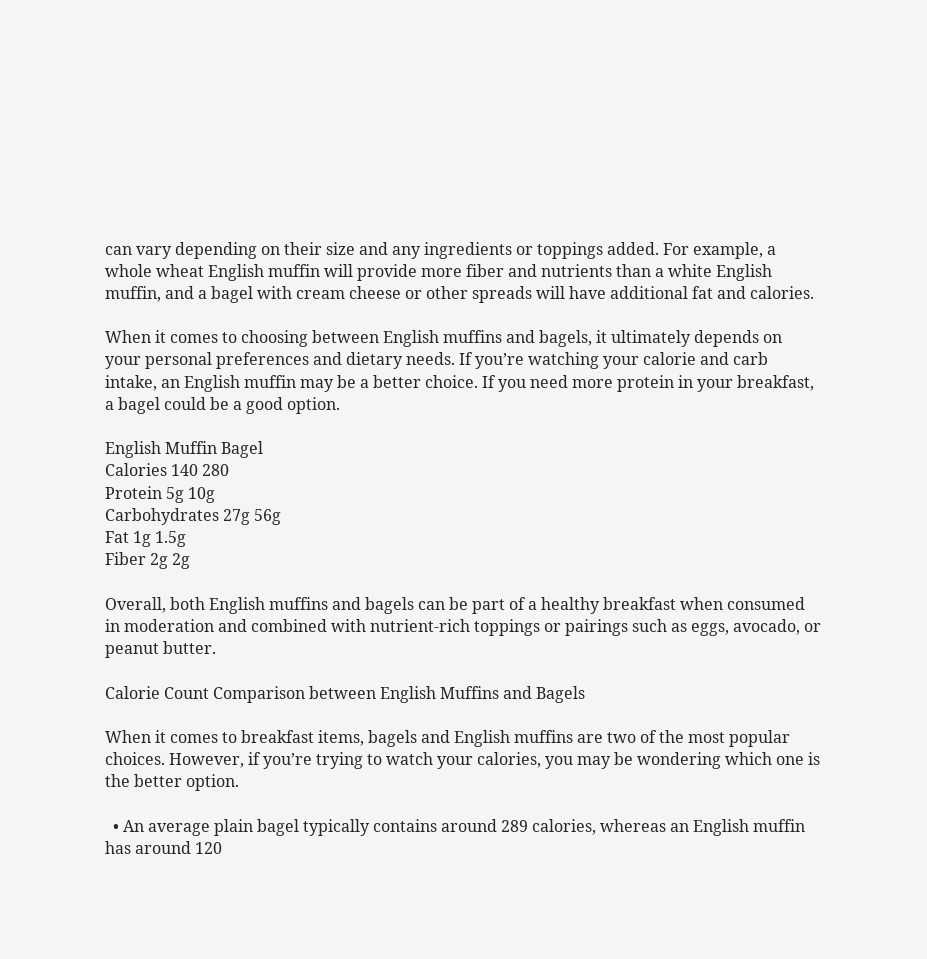can vary depending on their size and any ingredients or toppings added. For example, a whole wheat English muffin will provide more fiber and nutrients than a white English muffin, and a bagel with cream cheese or other spreads will have additional fat and calories.

When it comes to choosing between English muffins and bagels, it ultimately depends on your personal preferences and dietary needs. If you’re watching your calorie and carb intake, an English muffin may be a better choice. If you need more protein in your breakfast, a bagel could be a good option.

English Muffin Bagel
Calories 140 280
Protein 5g 10g
Carbohydrates 27g 56g
Fat 1g 1.5g
Fiber 2g 2g

Overall, both English muffins and bagels can be part of a healthy breakfast when consumed in moderation and combined with nutrient-rich toppings or pairings such as eggs, avocado, or peanut butter.

Calorie Count Comparison between English Muffins and Bagels

When it comes to breakfast items, bagels and English muffins are two of the most popular choices. However, if you’re trying to watch your calories, you may be wondering which one is the better option.

  • An average plain bagel typically contains around 289 calories, whereas an English muffin has around 120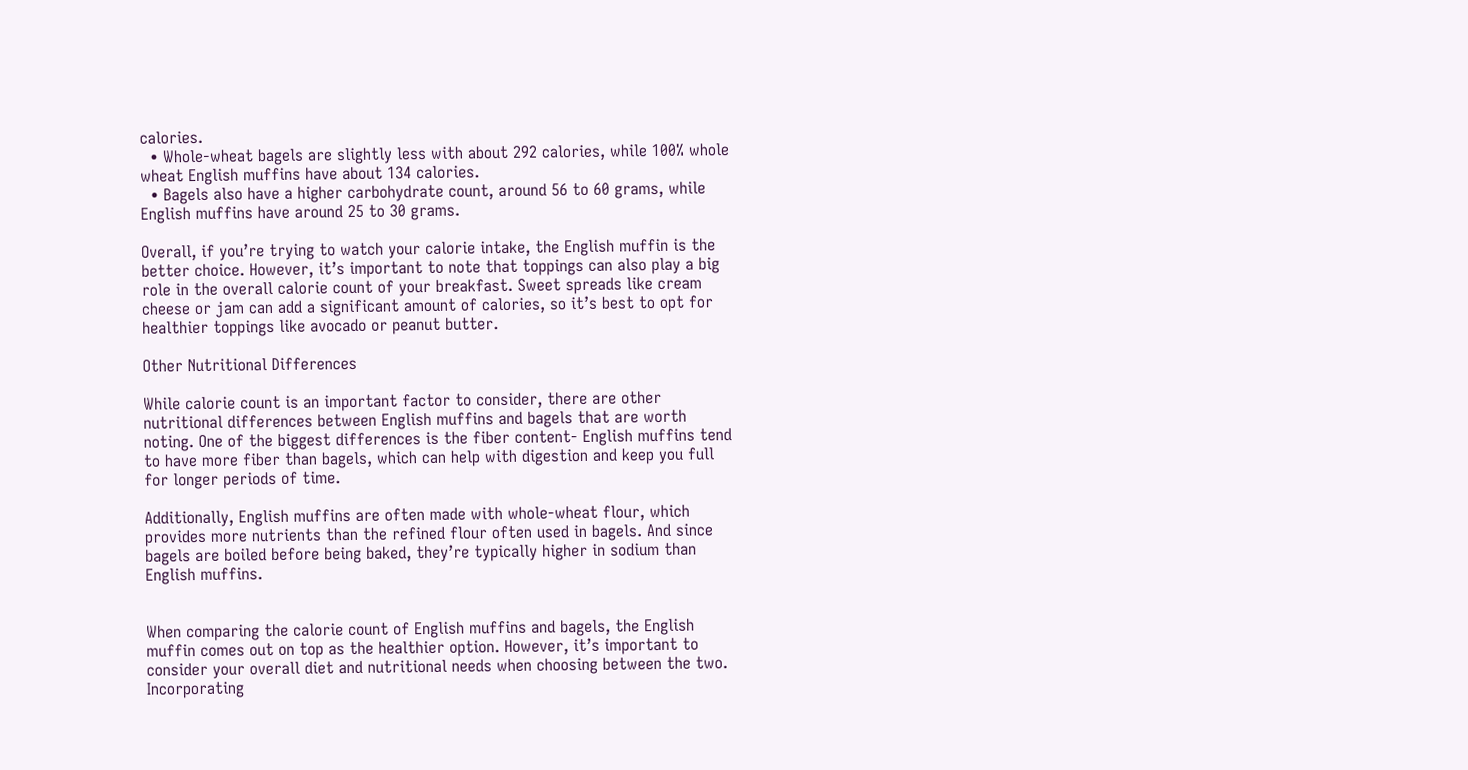calories.
  • Whole-wheat bagels are slightly less with about 292 calories, while 100% whole wheat English muffins have about 134 calories.
  • Bagels also have a higher carbohydrate count, around 56 to 60 grams, while English muffins have around 25 to 30 grams.

Overall, if you’re trying to watch your calorie intake, the English muffin is the better choice. However, it’s important to note that toppings can also play a big role in the overall calorie count of your breakfast. Sweet spreads like cream cheese or jam can add a significant amount of calories, so it’s best to opt for healthier toppings like avocado or peanut butter.

Other Nutritional Differences

While calorie count is an important factor to consider, there are other nutritional differences between English muffins and bagels that are worth noting. One of the biggest differences is the fiber content- English muffins tend to have more fiber than bagels, which can help with digestion and keep you full for longer periods of time.

Additionally, English muffins are often made with whole-wheat flour, which provides more nutrients than the refined flour often used in bagels. And since bagels are boiled before being baked, they’re typically higher in sodium than English muffins.


When comparing the calorie count of English muffins and bagels, the English muffin comes out on top as the healthier option. However, it’s important to consider your overall diet and nutritional needs when choosing between the two. Incorporating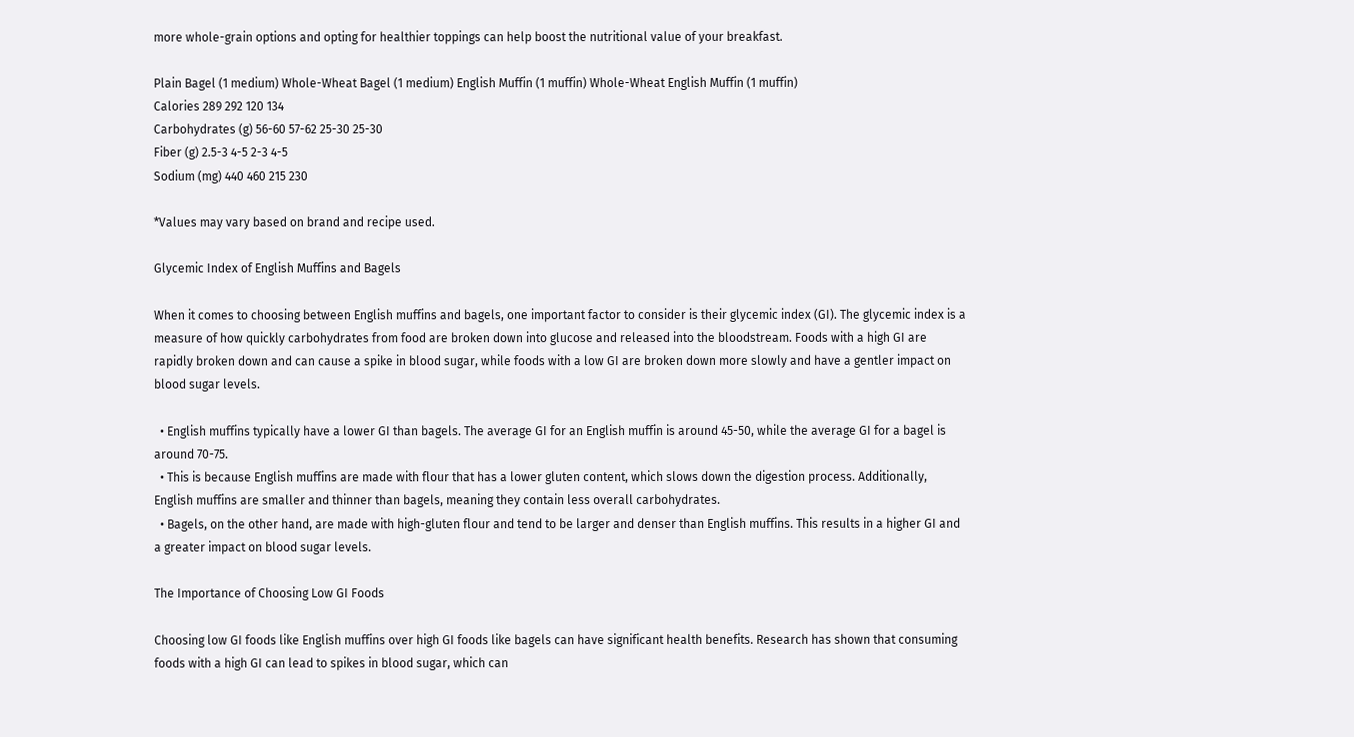more whole-grain options and opting for healthier toppings can help boost the nutritional value of your breakfast.

Plain Bagel (1 medium) Whole-Wheat Bagel (1 medium) English Muffin (1 muffin) Whole-Wheat English Muffin (1 muffin)
Calories 289 292 120 134
Carbohydrates (g) 56-60 57-62 25-30 25-30
Fiber (g) 2.5-3 4-5 2-3 4-5
Sodium (mg) 440 460 215 230

*Values may vary based on brand and recipe used.

Glycemic Index of English Muffins and Bagels

When it comes to choosing between English muffins and bagels, one important factor to consider is their glycemic index (GI). The glycemic index is a measure of how quickly carbohydrates from food are broken down into glucose and released into the bloodstream. Foods with a high GI are rapidly broken down and can cause a spike in blood sugar, while foods with a low GI are broken down more slowly and have a gentler impact on blood sugar levels.

  • English muffins typically have a lower GI than bagels. The average GI for an English muffin is around 45-50, while the average GI for a bagel is around 70-75.
  • This is because English muffins are made with flour that has a lower gluten content, which slows down the digestion process. Additionally, English muffins are smaller and thinner than bagels, meaning they contain less overall carbohydrates.
  • Bagels, on the other hand, are made with high-gluten flour and tend to be larger and denser than English muffins. This results in a higher GI and a greater impact on blood sugar levels.

The Importance of Choosing Low GI Foods

Choosing low GI foods like English muffins over high GI foods like bagels can have significant health benefits. Research has shown that consuming foods with a high GI can lead to spikes in blood sugar, which can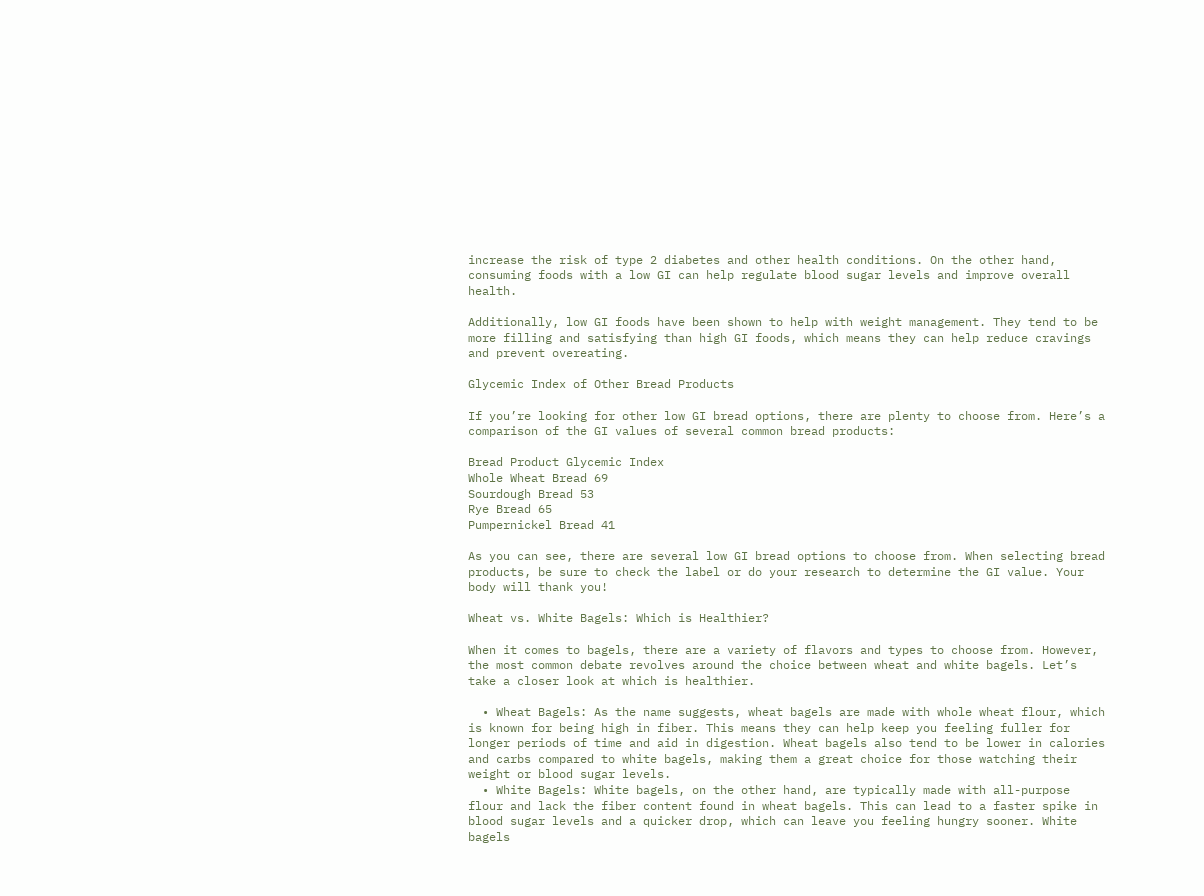increase the risk of type 2 diabetes and other health conditions. On the other hand, consuming foods with a low GI can help regulate blood sugar levels and improve overall health.

Additionally, low GI foods have been shown to help with weight management. They tend to be more filling and satisfying than high GI foods, which means they can help reduce cravings and prevent overeating.

Glycemic Index of Other Bread Products

If you’re looking for other low GI bread options, there are plenty to choose from. Here’s a comparison of the GI values of several common bread products:

Bread Product Glycemic Index
Whole Wheat Bread 69
Sourdough Bread 53
Rye Bread 65
Pumpernickel Bread 41

As you can see, there are several low GI bread options to choose from. When selecting bread products, be sure to check the label or do your research to determine the GI value. Your body will thank you!

Wheat vs. White Bagels: Which is Healthier?

When it comes to bagels, there are a variety of flavors and types to choose from. However, the most common debate revolves around the choice between wheat and white bagels. Let’s take a closer look at which is healthier.

  • Wheat Bagels: As the name suggests, wheat bagels are made with whole wheat flour, which is known for being high in fiber. This means they can help keep you feeling fuller for longer periods of time and aid in digestion. Wheat bagels also tend to be lower in calories and carbs compared to white bagels, making them a great choice for those watching their weight or blood sugar levels.
  • White Bagels: White bagels, on the other hand, are typically made with all-purpose flour and lack the fiber content found in wheat bagels. This can lead to a faster spike in blood sugar levels and a quicker drop, which can leave you feeling hungry sooner. White bagels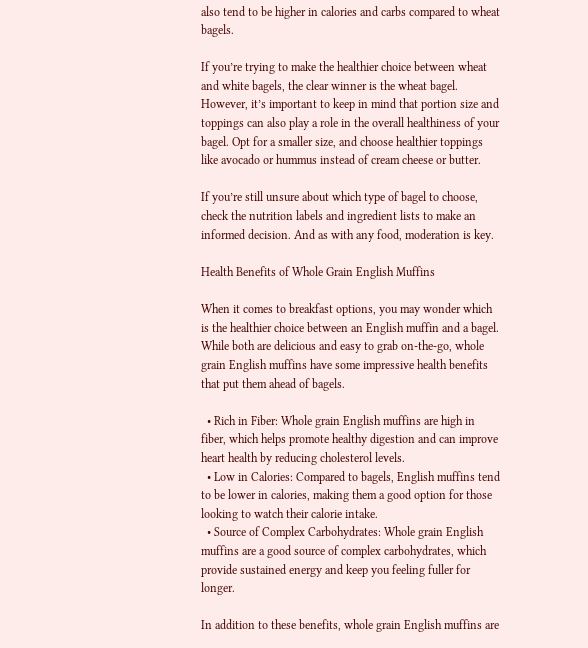also tend to be higher in calories and carbs compared to wheat bagels.

If you’re trying to make the healthier choice between wheat and white bagels, the clear winner is the wheat bagel. However, it’s important to keep in mind that portion size and toppings can also play a role in the overall healthiness of your bagel. Opt for a smaller size, and choose healthier toppings like avocado or hummus instead of cream cheese or butter.

If you’re still unsure about which type of bagel to choose, check the nutrition labels and ingredient lists to make an informed decision. And as with any food, moderation is key.

Health Benefits of Whole Grain English Muffins

When it comes to breakfast options, you may wonder which is the healthier choice between an English muffin and a bagel. While both are delicious and easy to grab on-the-go, whole grain English muffins have some impressive health benefits that put them ahead of bagels.

  • Rich in Fiber: Whole grain English muffins are high in fiber, which helps promote healthy digestion and can improve heart health by reducing cholesterol levels.
  • Low in Calories: Compared to bagels, English muffins tend to be lower in calories, making them a good option for those looking to watch their calorie intake.
  • Source of Complex Carbohydrates: Whole grain English muffins are a good source of complex carbohydrates, which provide sustained energy and keep you feeling fuller for longer.

In addition to these benefits, whole grain English muffins are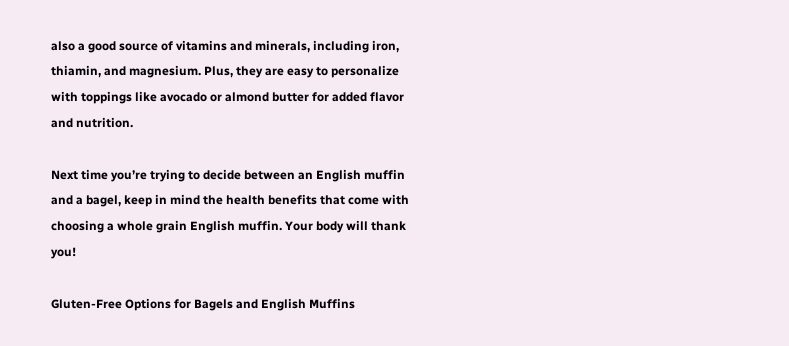also a good source of vitamins and minerals, including iron, thiamin, and magnesium. Plus, they are easy to personalize with toppings like avocado or almond butter for added flavor and nutrition.

Next time you’re trying to decide between an English muffin and a bagel, keep in mind the health benefits that come with choosing a whole grain English muffin. Your body will thank you!

Gluten-Free Options for Bagels and English Muffins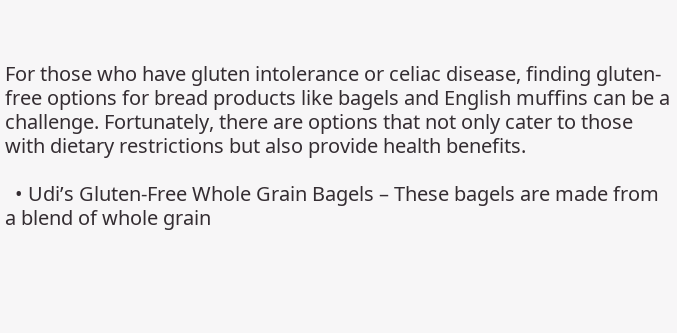For those who have gluten intolerance or celiac disease, finding gluten-free options for bread products like bagels and English muffins can be a challenge. Fortunately, there are options that not only cater to those with dietary restrictions but also provide health benefits.

  • Udi’s Gluten-Free Whole Grain Bagels – These bagels are made from a blend of whole grain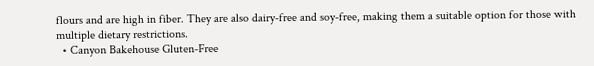flours and are high in fiber. They are also dairy-free and soy-free, making them a suitable option for those with multiple dietary restrictions.
  • Canyon Bakehouse Gluten-Free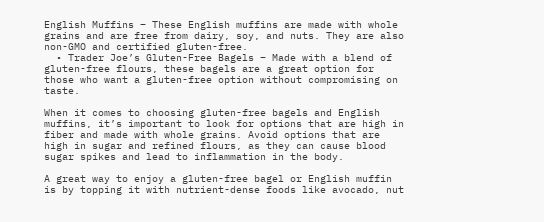English Muffins – These English muffins are made with whole grains and are free from dairy, soy, and nuts. They are also non-GMO and certified gluten-free.
  • Trader Joe’s Gluten-Free Bagels – Made with a blend of gluten-free flours, these bagels are a great option for those who want a gluten-free option without compromising on taste.

When it comes to choosing gluten-free bagels and English muffins, it’s important to look for options that are high in fiber and made with whole grains. Avoid options that are high in sugar and refined flours, as they can cause blood sugar spikes and lead to inflammation in the body.

A great way to enjoy a gluten-free bagel or English muffin is by topping it with nutrient-dense foods like avocado, nut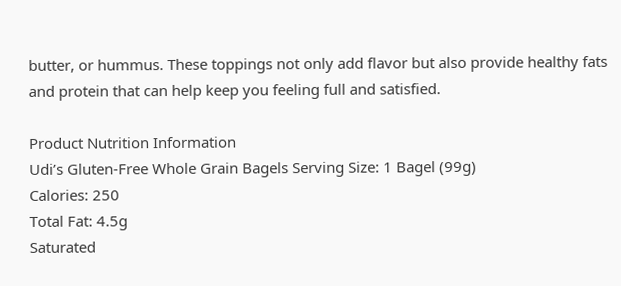butter, or hummus. These toppings not only add flavor but also provide healthy fats and protein that can help keep you feeling full and satisfied.

Product Nutrition Information
Udi’s Gluten-Free Whole Grain Bagels Serving Size: 1 Bagel (99g)
Calories: 250
Total Fat: 4.5g
Saturated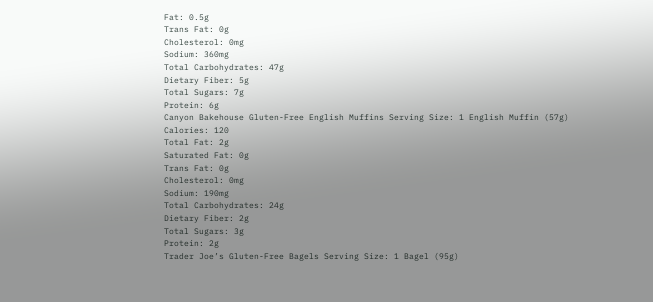Fat: 0.5g
Trans Fat: 0g
Cholesterol: 0mg
Sodium: 360mg
Total Carbohydrates: 47g
Dietary Fiber: 5g
Total Sugars: 7g
Protein: 6g
Canyon Bakehouse Gluten-Free English Muffins Serving Size: 1 English Muffin (57g)
Calories: 120
Total Fat: 2g
Saturated Fat: 0g
Trans Fat: 0g
Cholesterol: 0mg
Sodium: 190mg
Total Carbohydrates: 24g
Dietary Fiber: 2g
Total Sugars: 3g
Protein: 2g
Trader Joe’s Gluten-Free Bagels Serving Size: 1 Bagel (95g)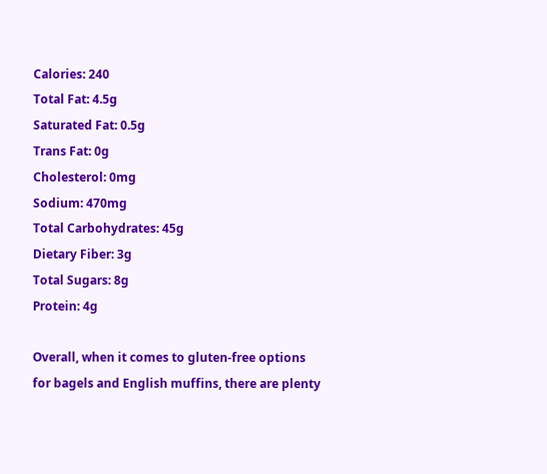Calories: 240
Total Fat: 4.5g
Saturated Fat: 0.5g
Trans Fat: 0g
Cholesterol: 0mg
Sodium: 470mg
Total Carbohydrates: 45g
Dietary Fiber: 3g
Total Sugars: 8g
Protein: 4g

Overall, when it comes to gluten-free options for bagels and English muffins, there are plenty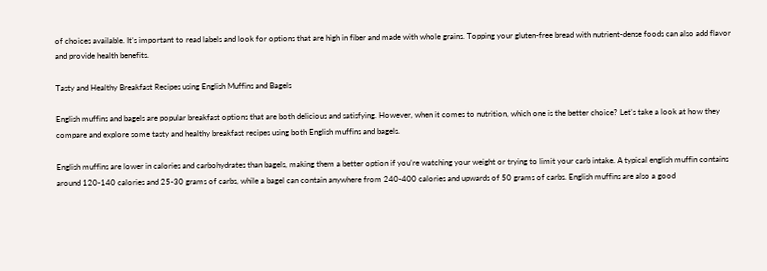of choices available. It’s important to read labels and look for options that are high in fiber and made with whole grains. Topping your gluten-free bread with nutrient-dense foods can also add flavor and provide health benefits.

Tasty and Healthy Breakfast Recipes using English Muffins and Bagels

English muffins and bagels are popular breakfast options that are both delicious and satisfying. However, when it comes to nutrition, which one is the better choice? Let’s take a look at how they compare and explore some tasty and healthy breakfast recipes using both English muffins and bagels.

English muffins are lower in calories and carbohydrates than bagels, making them a better option if you’re watching your weight or trying to limit your carb intake. A typical english muffin contains around 120-140 calories and 25-30 grams of carbs, while a bagel can contain anywhere from 240-400 calories and upwards of 50 grams of carbs. English muffins are also a good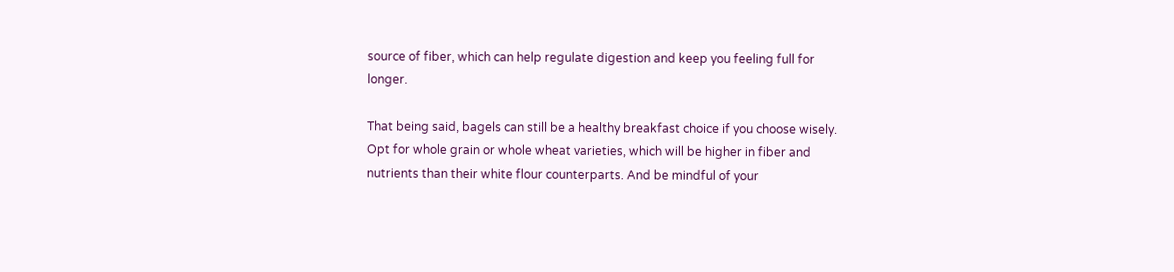source of fiber, which can help regulate digestion and keep you feeling full for longer.

That being said, bagels can still be a healthy breakfast choice if you choose wisely. Opt for whole grain or whole wheat varieties, which will be higher in fiber and nutrients than their white flour counterparts. And be mindful of your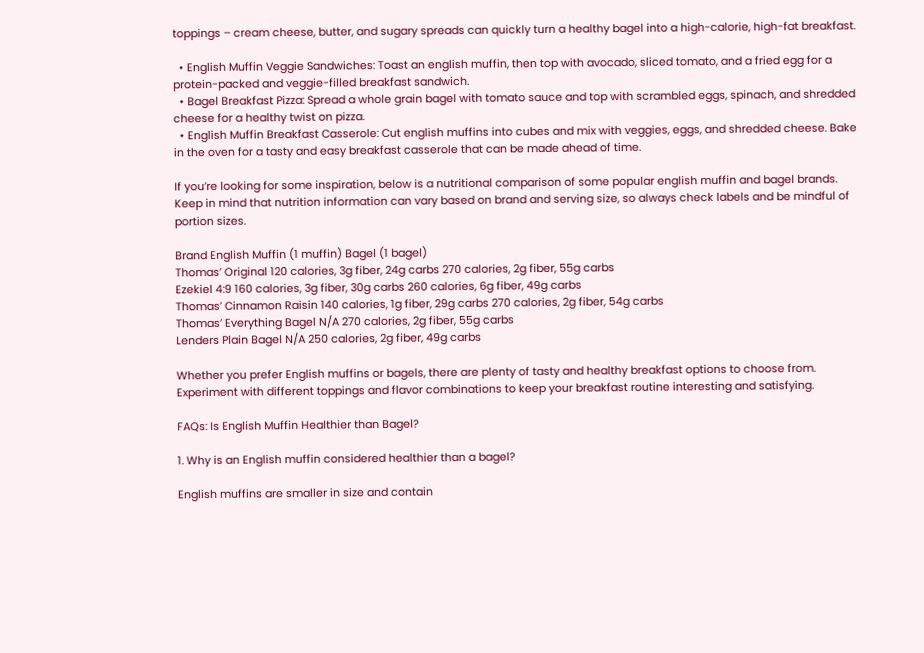toppings – cream cheese, butter, and sugary spreads can quickly turn a healthy bagel into a high-calorie, high-fat breakfast.

  • English Muffin Veggie Sandwiches: Toast an english muffin, then top with avocado, sliced tomato, and a fried egg for a protein-packed and veggie-filled breakfast sandwich.
  • Bagel Breakfast Pizza: Spread a whole grain bagel with tomato sauce and top with scrambled eggs, spinach, and shredded cheese for a healthy twist on pizza.
  • English Muffin Breakfast Casserole: Cut english muffins into cubes and mix with veggies, eggs, and shredded cheese. Bake in the oven for a tasty and easy breakfast casserole that can be made ahead of time.

If you’re looking for some inspiration, below is a nutritional comparison of some popular english muffin and bagel brands. Keep in mind that nutrition information can vary based on brand and serving size, so always check labels and be mindful of portion sizes.

Brand English Muffin (1 muffin) Bagel (1 bagel)
Thomas’ Original 120 calories, 3g fiber, 24g carbs 270 calories, 2g fiber, 55g carbs
Ezekiel 4:9 160 calories, 3g fiber, 30g carbs 260 calories, 6g fiber, 49g carbs
Thomas’ Cinnamon Raisin 140 calories, 1g fiber, 29g carbs 270 calories, 2g fiber, 54g carbs
Thomas’ Everything Bagel N/A 270 calories, 2g fiber, 55g carbs
Lenders Plain Bagel N/A 250 calories, 2g fiber, 49g carbs

Whether you prefer English muffins or bagels, there are plenty of tasty and healthy breakfast options to choose from. Experiment with different toppings and flavor combinations to keep your breakfast routine interesting and satisfying.

FAQs: Is English Muffin Healthier than Bagel?

1. Why is an English muffin considered healthier than a bagel?

English muffins are smaller in size and contain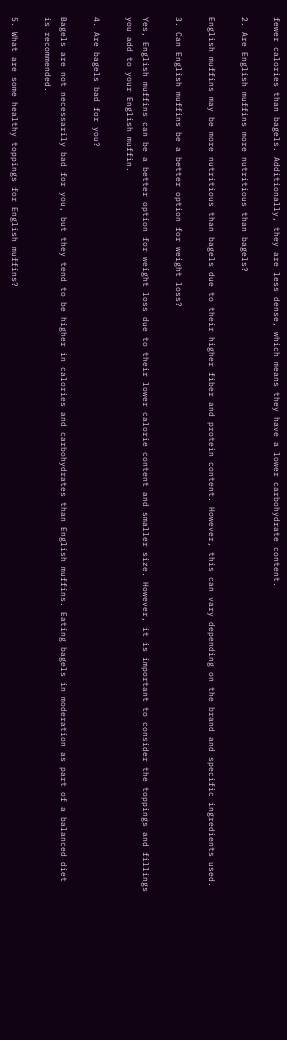fewer calories than bagels. Additionally, they are less dense, which means they have a lower carbohydrate content.

2. Are English muffins more nutritious than bagels?

English muffins may be more nutritious than bagels due to their higher fiber and protein content. However, this can vary depending on the brand and specific ingredients used.

3. Can English muffins be a better option for weight loss?

Yes, English muffins can be a better option for weight loss due to their lower calorie content and smaller size. However, it is important to consider the toppings and fillings you add to your English muffin.

4. Are bagels bad for you?

Bagels are not necessarily bad for you, but they tend to be higher in calories and carbohydrates than English muffins. Eating bagels in moderation as part of a balanced diet is recommended.

5. What are some healthy toppings for English muffins?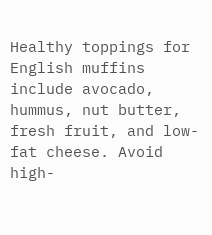Healthy toppings for English muffins include avocado, hummus, nut butter, fresh fruit, and low-fat cheese. Avoid high-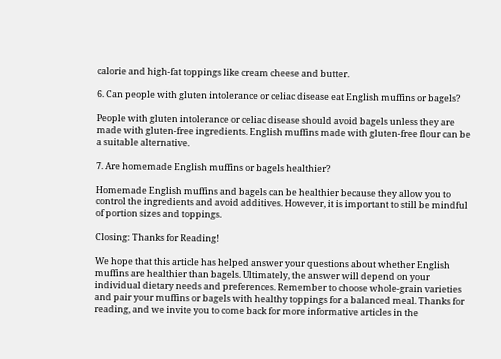calorie and high-fat toppings like cream cheese and butter.

6. Can people with gluten intolerance or celiac disease eat English muffins or bagels?

People with gluten intolerance or celiac disease should avoid bagels unless they are made with gluten-free ingredients. English muffins made with gluten-free flour can be a suitable alternative.

7. Are homemade English muffins or bagels healthier?

Homemade English muffins and bagels can be healthier because they allow you to control the ingredients and avoid additives. However, it is important to still be mindful of portion sizes and toppings.

Closing: Thanks for Reading!

We hope that this article has helped answer your questions about whether English muffins are healthier than bagels. Ultimately, the answer will depend on your individual dietary needs and preferences. Remember to choose whole-grain varieties and pair your muffins or bagels with healthy toppings for a balanced meal. Thanks for reading, and we invite you to come back for more informative articles in the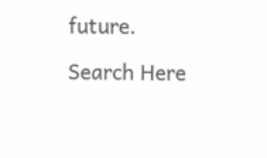future.

Search Here